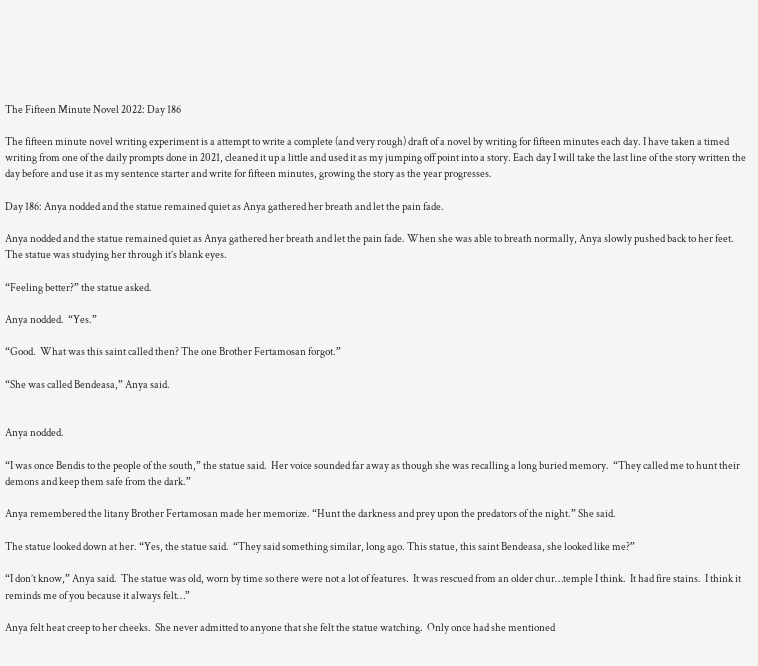The Fifteen Minute Novel 2022: Day 186

The fifteen minute novel writing experiment is a attempt to write a complete (and very rough) draft of a novel by writing for fifteen minutes each day. I have taken a timed writing from one of the daily prompts done in 2021, cleaned it up a little and used it as my jumping off point into a story. Each day I will take the last line of the story written the day before and use it as my sentence starter and write for fifteen minutes, growing the story as the year progresses.

Day 186: Anya nodded and the statue remained quiet as Anya gathered her breath and let the pain fade.

Anya nodded and the statue remained quiet as Anya gathered her breath and let the pain fade. When she was able to breath normally, Anya slowly pushed back to her feet.  The statue was studying her through it’s blank eyes.

“Feeling better?” the statue asked.

Anya nodded.  “Yes.”

“Good.  What was this saint called then? The one Brother Fertamosan forgot.”

“She was called Bendeasa,” Anya said.


Anya nodded.

“I was once Bendis to the people of the south,” the statue said.  Her voice sounded far away as though she was recalling a long buried memory.  “They called me to hunt their demons and keep them safe from the dark.”

Anya remembered the litany Brother Fertamosan made her memorize. “Hunt the darkness and prey upon the predators of the night.” She said.

The statue looked down at her. “Yes, the statue said.  “They said something similar, long ago. This statue, this saint Bendeasa, she looked like me?”

“I don’t know,” Anya said.  The statue was old, worn by time so there were not a lot of features.  It was rescued from an older chur…temple I think.  It had fire stains.  I think it reminds me of you because it always felt…”

Anya felt heat creep to her cheeks.  She never admitted to anyone that she felt the statue watching.  Only once had she mentioned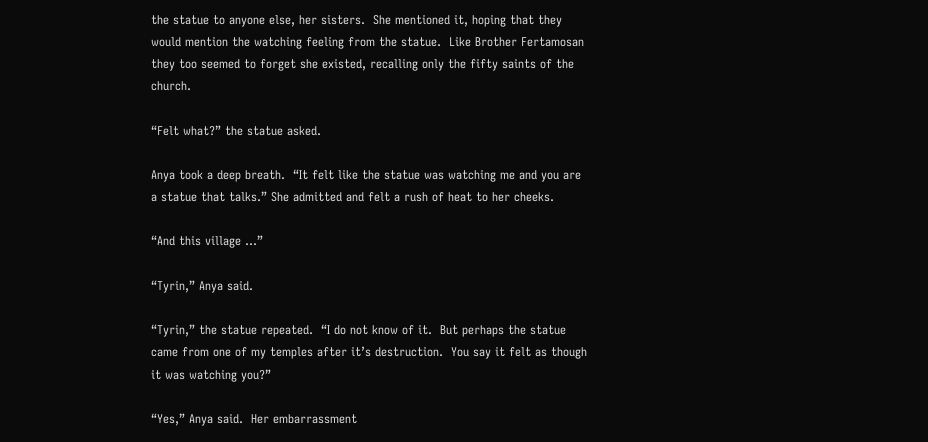the statue to anyone else, her sisters.  She mentioned it, hoping that they would mention the watching feeling from the statue.  Like Brother Fertamosan they too seemed to forget she existed, recalling only the fifty saints of the church.

“Felt what?” the statue asked.

Anya took a deep breath.  “It felt like the statue was watching me and you are a statue that talks.” She admitted and felt a rush of heat to her cheeks.

“And this village …”

“Tyrin,” Anya said.

“Tyrin,” the statue repeated.  “I do not know of it.  But perhaps the statue came from one of my temples after it’s destruction.  You say it felt as though it was watching you?”

“Yes,” Anya said.  Her embarrassment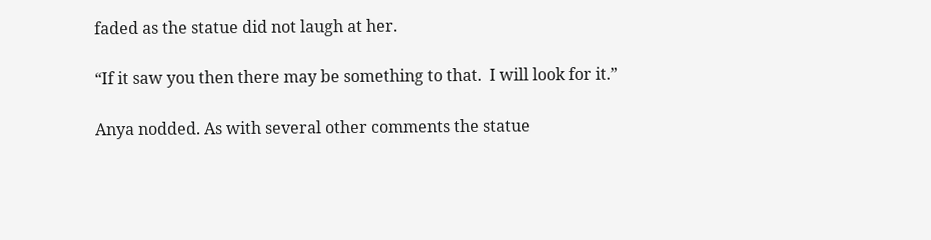faded as the statue did not laugh at her.

“If it saw you then there may be something to that.  I will look for it.”

Anya nodded. As with several other comments the statue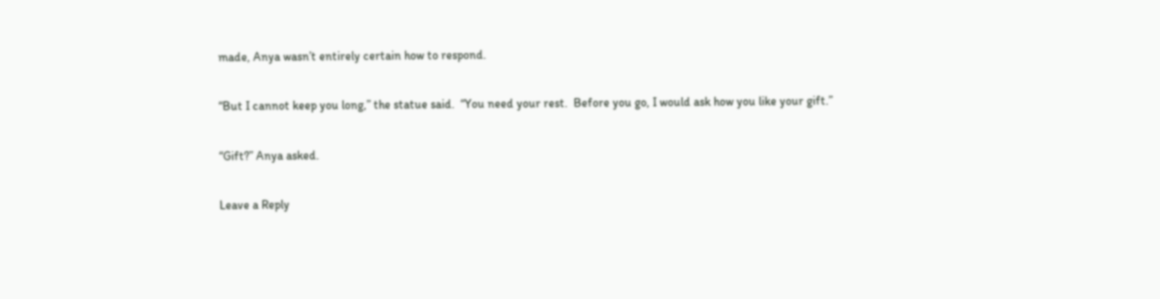made, Anya wasn’t entirely certain how to respond.

“But I cannot keep you long,” the statue said.  “You need your rest.  Before you go, I would ask how you like your gift.”

“Gift?” Anya asked.

Leave a Reply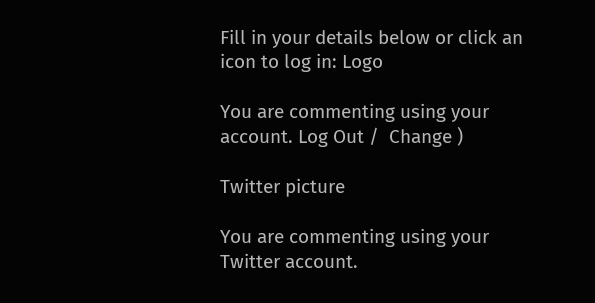Fill in your details below or click an icon to log in: Logo

You are commenting using your account. Log Out /  Change )

Twitter picture

You are commenting using your Twitter account.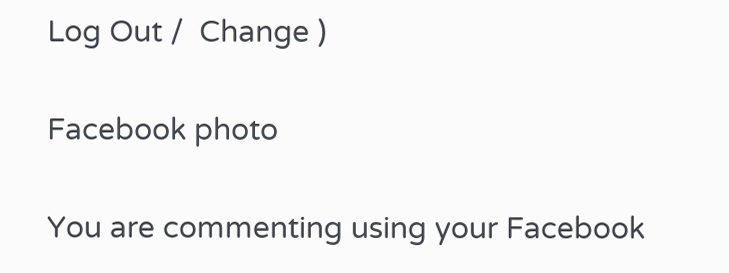Log Out /  Change )

Facebook photo

You are commenting using your Facebook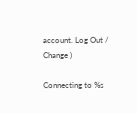account. Log Out /  Change )

Connecting to %s